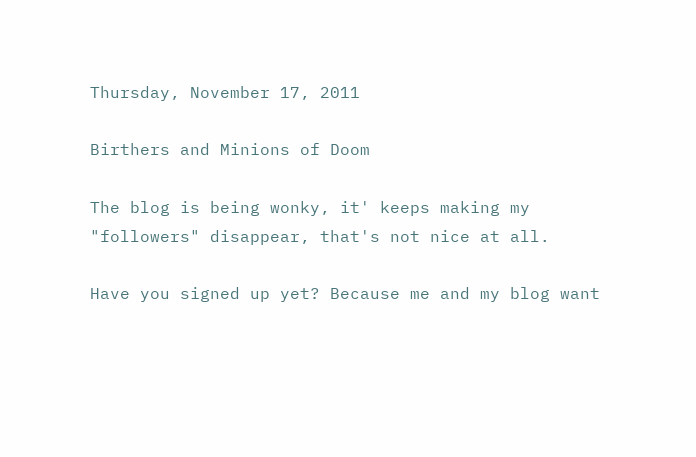Thursday, November 17, 2011

Birthers and Minions of Doom

The blog is being wonky, it' keeps making my "followers" disappear, that's not nice at all.

Have you signed up yet? Because me and my blog want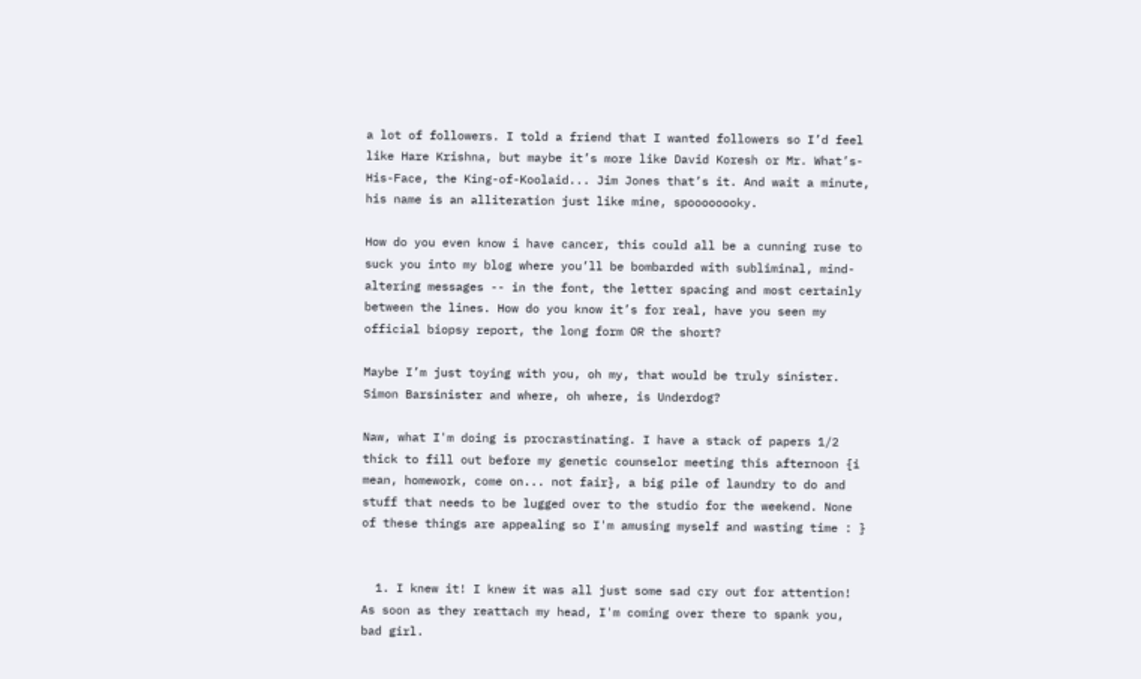a lot of followers. I told a friend that I wanted followers so I’d feel like Hare Krishna, but maybe it’s more like David Koresh or Mr. What’s-His-Face, the King-of-Koolaid... Jim Jones that’s it. And wait a minute, his name is an alliteration just like mine, spoooooooky.

How do you even know i have cancer, this could all be a cunning ruse to suck you into my blog where you’ll be bombarded with subliminal, mind-altering messages -- in the font, the letter spacing and most certainly between the lines. How do you know it’s for real, have you seen my official biopsy report, the long form OR the short?

Maybe I’m just toying with you, oh my, that would be truly sinister. Simon Barsinister and where, oh where, is Underdog?

Naw, what I'm doing is procrastinating. I have a stack of papers 1/2 thick to fill out before my genetic counselor meeting this afternoon {i mean, homework, come on... not fair}, a big pile of laundry to do and stuff that needs to be lugged over to the studio for the weekend. None of these things are appealing so I'm amusing myself and wasting time : }


  1. I knew it! I knew it was all just some sad cry out for attention! As soon as they reattach my head, I'm coming over there to spank you, bad girl.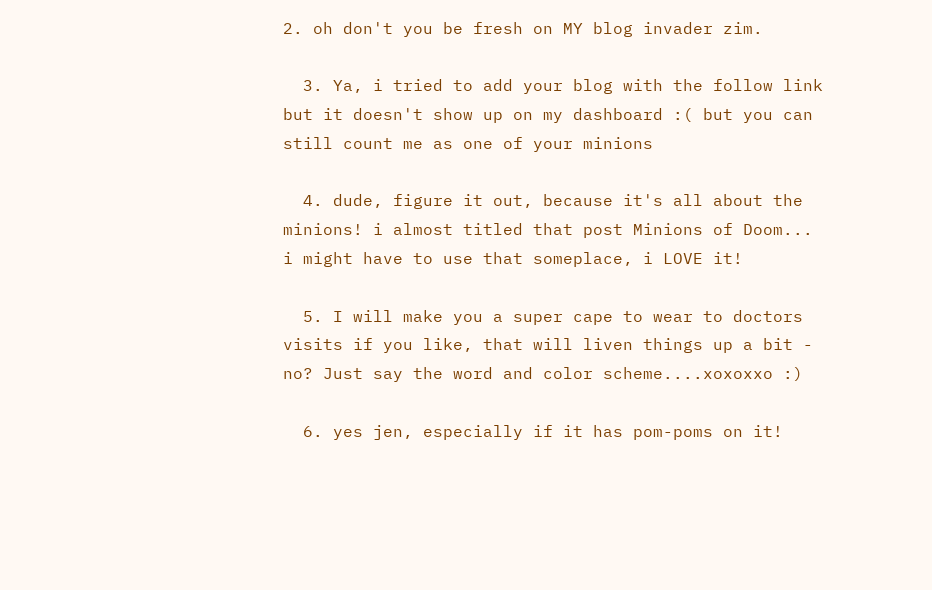2. oh don't you be fresh on MY blog invader zim.

  3. Ya, i tried to add your blog with the follow link but it doesn't show up on my dashboard :( but you can still count me as one of your minions

  4. dude, figure it out, because it's all about the minions! i almost titled that post Minions of Doom... i might have to use that someplace, i LOVE it!

  5. I will make you a super cape to wear to doctors visits if you like, that will liven things up a bit - no? Just say the word and color scheme....xoxoxxo :)

  6. yes jen, especially if it has pom-poms on it!